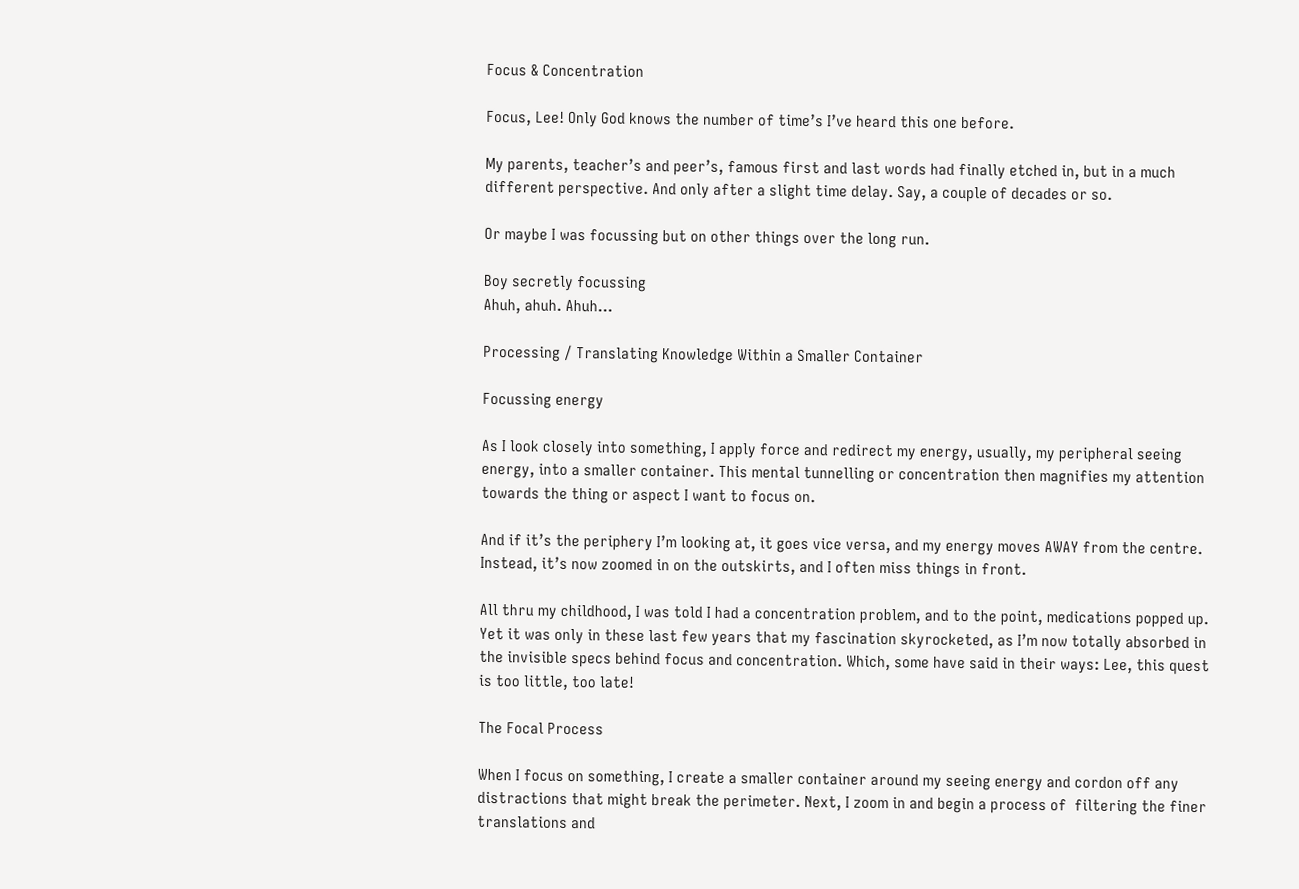Focus & Concentration

Focus, Lee! Only God knows the number of time’s I’ve heard this one before.

My parents, teacher’s and peer’s, famous first and last words had finally etched in, but in a much different perspective. And only after a slight time delay. Say, a couple of decades or so.

Or maybe I was focussing but on other things over the long run.

Boy secretly focussing
Ahuh, ahuh. Ahuh…

Processing / Translating Knowledge Within a Smaller Container

Focussing energy

As I look closely into something, I apply force and redirect my energy, usually, my peripheral seeing energy, into a smaller container. This mental tunnelling or concentration then magnifies my attention towards the thing or aspect I want to focus on.

And if it’s the periphery I’m looking at, it goes vice versa, and my energy moves AWAY from the centre. Instead, it’s now zoomed in on the outskirts, and I often miss things in front.

All thru my childhood, I was told I had a concentration problem, and to the point, medications popped up. Yet it was only in these last few years that my fascination skyrocketed, as I’m now totally absorbed in the invisible specs behind focus and concentration. Which, some have said in their ways: Lee, this quest is too little, too late!

The Focal Process

When I focus on something, I create a smaller container around my seeing energy and cordon off any distractions that might break the perimeter. Next, I zoom in and begin a process of  filtering the finer translations and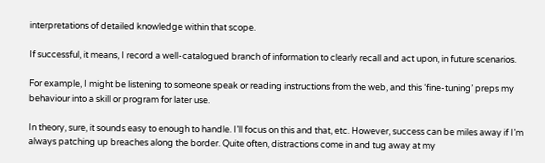interpretations of detailed knowledge within that scope.

If successful, it means, I record a well-catalogued branch of information to clearly recall and act upon, in future scenarios.

For example, I might be listening to someone speak or reading instructions from the web, and this ‘fine-tuning’ preps my behaviour into a skill or program for later use.

In theory, sure, it sounds easy to enough to handle. I’ll focus on this and that, etc. However, success can be miles away if I’m always patching up breaches along the border. Quite often, distractions come in and tug away at my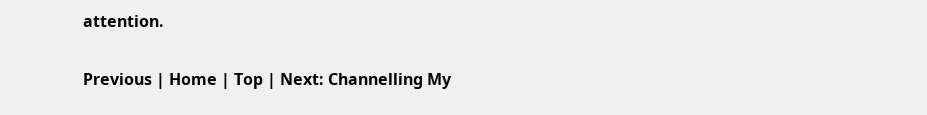attention.

Previous | Home | Top | Next: Channelling My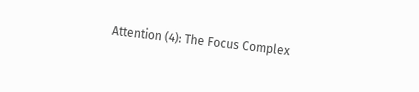Attention (4): The Focus Complex